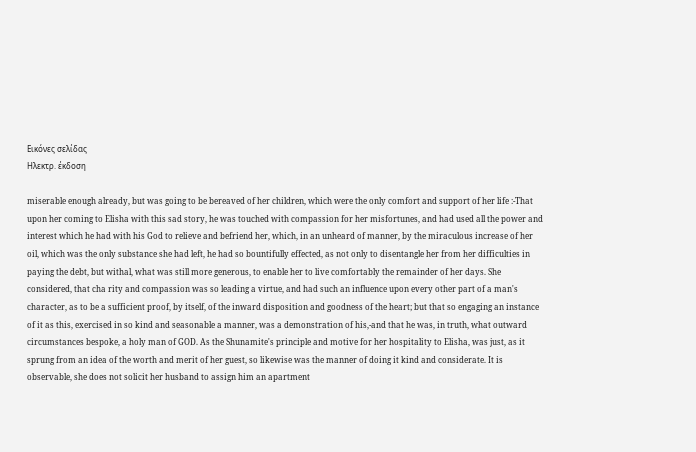Εικόνες σελίδας
Ηλεκτρ. έκδοση

miserable enough already, but was going to be bereaved of her children, which were the only comfort and support of her life :-That upon her coming to Elisha with this sad story, he was touched with compassion for her misfortunes, and had used all the power and interest which he had with his God to relieve and befriend her, which, in an unheard of manner, by the miraculous increase of her oil, which was the only substance she had left, he had so bountifully effected, as not only to disentangle her from her difficulties in paying the debt, but withal, what was still more generous, to enable her to live comfortably the remainder of her days. She considered, that cha rity and compassion was so leading a virtue, and had such an influence upon every other part of a man's character, as to be a sufficient proof, by itself, of the inward disposition and goodness of the heart; but that so engaging an instance of it as this, exercised in so kind and seasonable a manner, was a demonstration of his,-and that he was, in truth, what outward circumstances bespoke, a holy man of GOD. As the Shunamite's principle and motive for her hospitality to Elisha, was just, as it sprung from an idea of the worth and merit of her guest, so likewise was the manner of doing it kind and considerate. It is observable, she does not solicit her husband to assign him an apartment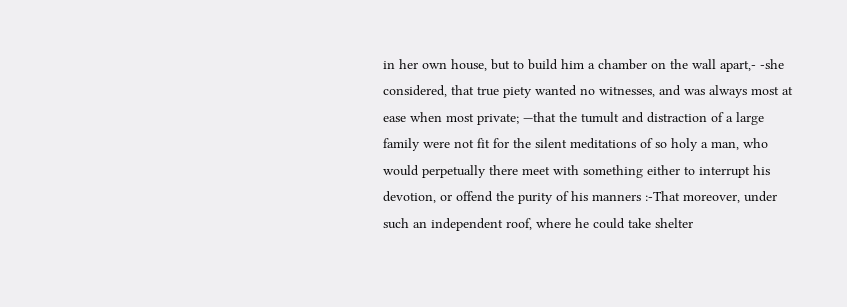in her own house, but to build him a chamber on the wall apart,- -she considered, that true piety wanted no witnesses, and was always most at ease when most private; —that the tumult and distraction of a large family were not fit for the silent meditations of so holy a man, who would perpetually there meet with something either to interrupt his devotion, or offend the purity of his manners :-That moreover, under such an independent roof, where he could take shelter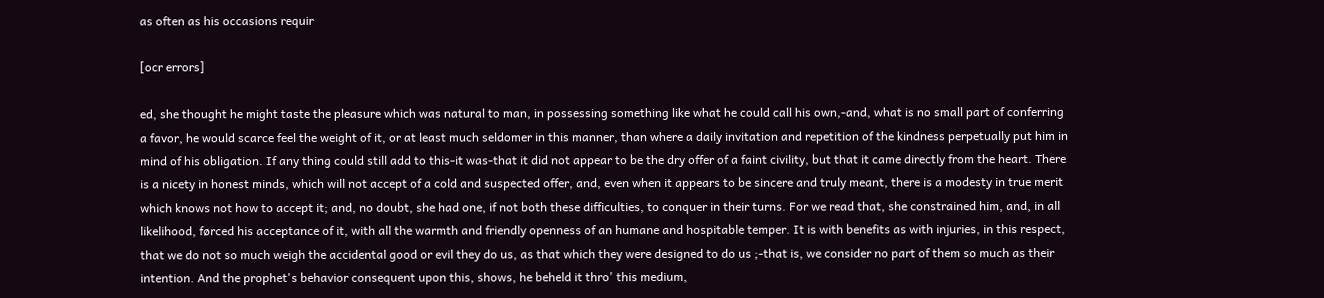as often as his occasions requir

[ocr errors]

ed, she thought he might taste the pleasure which was natural to man, in possessing something like what he could call his own,-and, what is no small part of conferring a favor, he would scarce feel the weight of it, or at least much seldomer in this manner, than where a daily invitation and repetition of the kindness perpetually put him in mind of his obligation. If any thing could still add to this-it was-that it did not appear to be the dry offer of a faint civility, but that it came directly from the heart. There is a nicety in honest minds, which will not accept of a cold and suspected offer, and, even when it appears to be sincere and truly meant, there is a modesty in true merit which knows not how to accept it; and, no doubt, she had one, if not both these difficulties, to conquer in their turns. For we read that, she constrained him, and, in all likelihood, førced his acceptance of it, with all the warmth and friendly openness of an humane and hospitable temper. It is with benefits as with injuries, in this respect, that we do not so much weigh the accidental good or evil they do us, as that which they were designed to do us ;-that is, we consider no part of them so much as their intention. And the prophet's behavior consequent upon this, shows, he beheld it thro' this medium,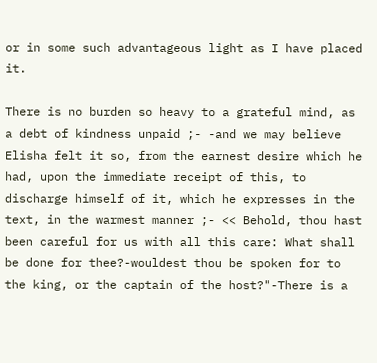or in some such advantageous light as I have placed it.

There is no burden so heavy to a grateful mind, as a debt of kindness unpaid ;- -and we may believe Elisha felt it so, from the earnest desire which he had, upon the immediate receipt of this, to discharge himself of it, which he expresses in the text, in the warmest manner ;- << Behold, thou hast been careful for us with all this care: What shall be done for thee?-wouldest thou be spoken for to the king, or the captain of the host?"-There is a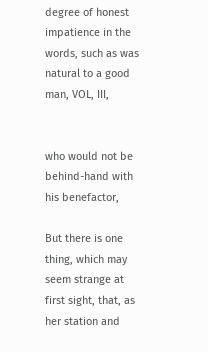degree of honest impatience in the words, such as was natural to a good man, VOL, III,


who would not be behind-hand with his benefactor,

But there is one thing, which may seem strange at first sight, that, as her station and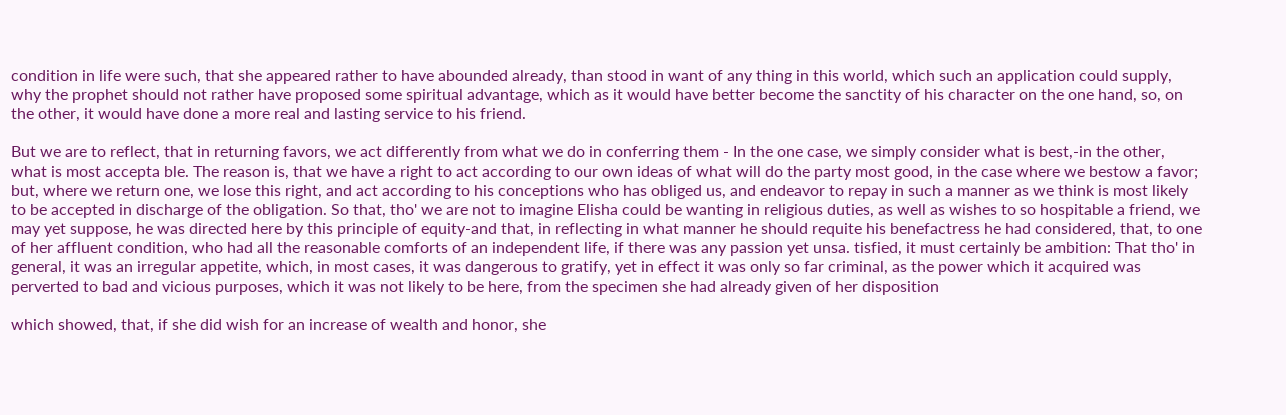condition in life were such, that she appeared rather to have abounded already, than stood in want of any thing in this world, which such an application could supply, why the prophet should not rather have proposed some spiritual advantage, which as it would have better become the sanctity of his character on the one hand, so, on the other, it would have done a more real and lasting service to his friend.

But we are to reflect, that in returning favors, we act differently from what we do in conferring them - In the one case, we simply consider what is best,-in the other, what is most accepta ble. The reason is, that we have a right to act according to our own ideas of what will do the party most good, in the case where we bestow a favor; but, where we return one, we lose this right, and act according to his conceptions who has obliged us, and endeavor to repay in such a manner as we think is most likely to be accepted in discharge of the obligation. So that, tho' we are not to imagine Elisha could be wanting in religious duties, as well as wishes to so hospitable a friend, we may yet suppose, he was directed here by this principle of equity-and that, in reflecting in what manner he should requite his benefactress he had considered, that, to one of her affluent condition, who had all the reasonable comforts of an independent life, if there was any passion yet unsa. tisfied, it must certainly be ambition: That tho' in general, it was an irregular appetite, which, in most cases, it was dangerous to gratify, yet in effect it was only so far criminal, as the power which it acquired was perverted to bad and vicious purposes, which it was not likely to be here, from the specimen she had already given of her disposition

which showed, that, if she did wish for an increase of wealth and honor, she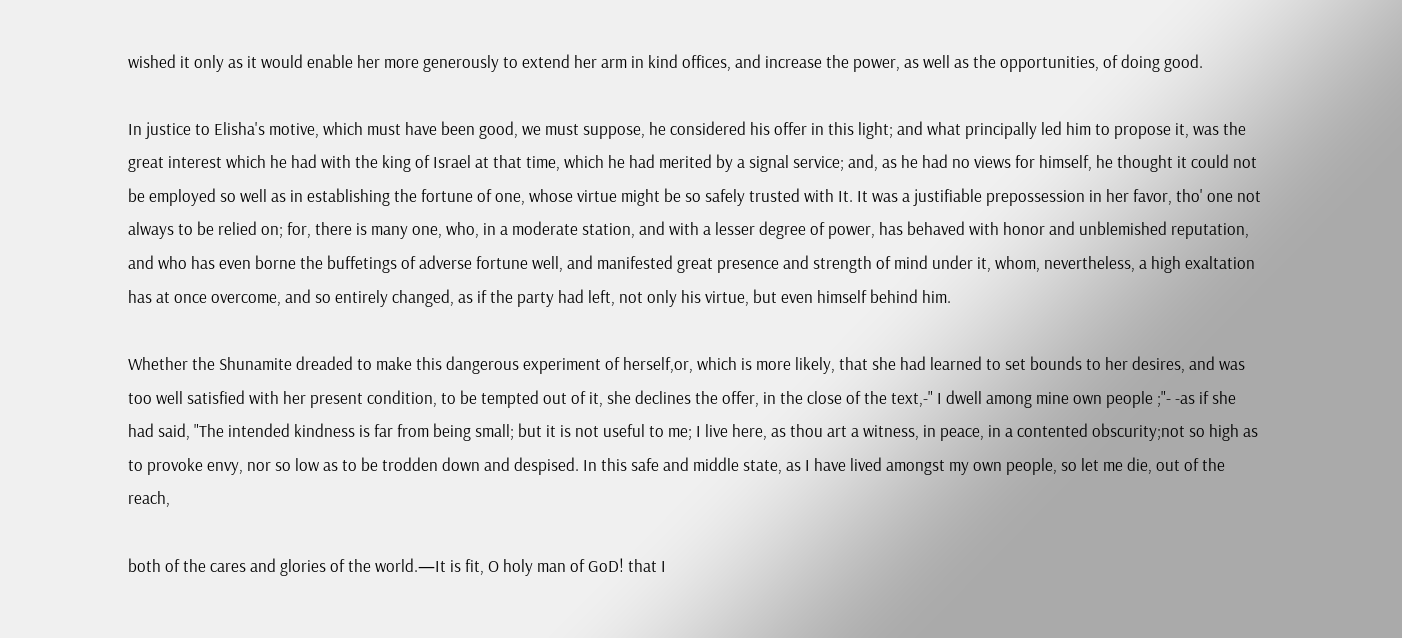wished it only as it would enable her more generously to extend her arm in kind offices, and increase the power, as well as the opportunities, of doing good.

In justice to Elisha's motive, which must have been good, we must suppose, he considered his offer in this light; and what principally led him to propose it, was the great interest which he had with the king of Israel at that time, which he had merited by a signal service; and, as he had no views for himself, he thought it could not be employed so well as in establishing the fortune of one, whose virtue might be so safely trusted with It. It was a justifiable prepossession in her favor, tho' one not always to be relied on; for, there is many one, who, in a moderate station, and with a lesser degree of power, has behaved with honor and unblemished reputation, and who has even borne the buffetings of adverse fortune well, and manifested great presence and strength of mind under it, whom, nevertheless, a high exaltation has at once overcome, and so entirely changed, as if the party had left, not only his virtue, but even himself behind him.

Whether the Shunamite dreaded to make this dangerous experiment of herself,or, which is more likely, that she had learned to set bounds to her desires, and was too well satisfied with her present condition, to be tempted out of it, she declines the offer, in the close of the text,-" I dwell among mine own people ;"- -as if she had said, "The intended kindness is far from being small; but it is not useful to me; I live here, as thou art a witness, in peace, in a contented obscurity;not so high as to provoke envy, nor so low as to be trodden down and despised. In this safe and middle state, as I have lived amongst my own people, so let me die, out of the reach,

both of the cares and glories of the world.—It is fit, O holy man of GoD! that I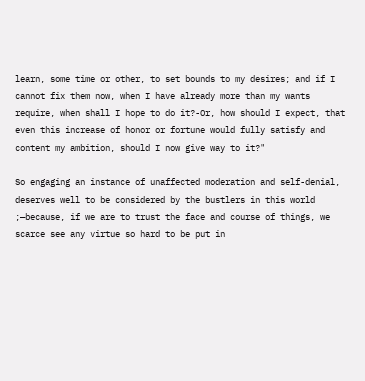learn, some time or other, to set bounds to my desires; and if I cannot fix them now, when I have already more than my wants require, when shall I hope to do it?-Or, how should I expect, that even this increase of honor or fortune would fully satisfy and content my ambition, should I now give way to it?"

So engaging an instance of unaffected moderation and self-denial, deserves well to be considered by the bustlers in this world ;—because, if we are to trust the face and course of things, we scarce see any virtue so hard to be put in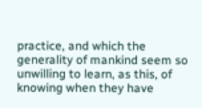practice, and which the generality of mankind seem so unwilling to learn, as this, of knowing when they have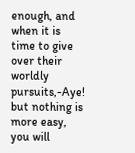enough, and when it is time to give over their worldly pursuits,-Aye! but nothing is more easy, you will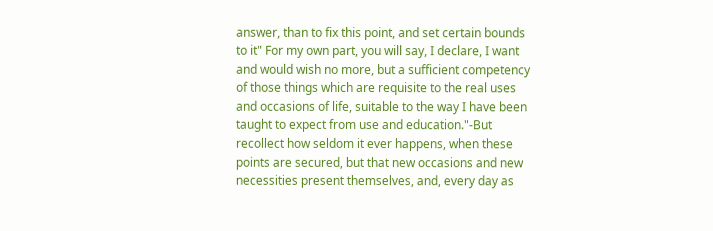answer, than to fix this point, and set certain bounds to it" For my own part, you will say, I declare, I want and would wish no more, but a sufficient competency of those things which are requisite to the real uses and occasions of life, suitable to the way I have been taught to expect from use and education."-But recollect how seldom it ever happens, when these points are secured, but that new occasions and new necessities present themselves, and, every day as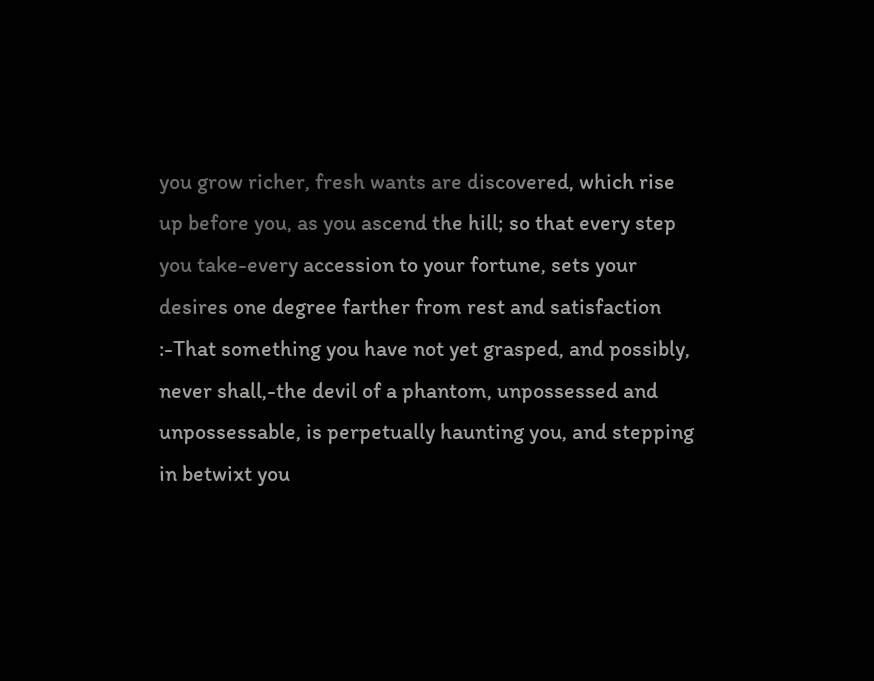you grow richer, fresh wants are discovered, which rise up before you, as you ascend the hill; so that every step you take-every accession to your fortune, sets your desires one degree farther from rest and satisfaction :-That something you have not yet grasped, and possibly, never shall,-the devil of a phantom, unpossessed and unpossessable, is perpetually haunting you, and stepping in betwixt you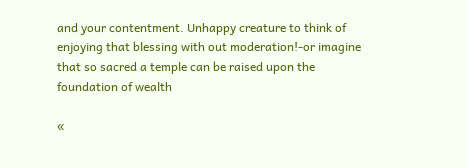and your contentment. Unhappy creature to think of enjoying that blessing with out moderation!-or imagine that so sacred a temple can be raised upon the foundation of wealth

«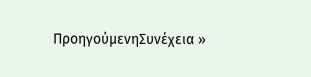ΠροηγούμενηΣυνέχεια »